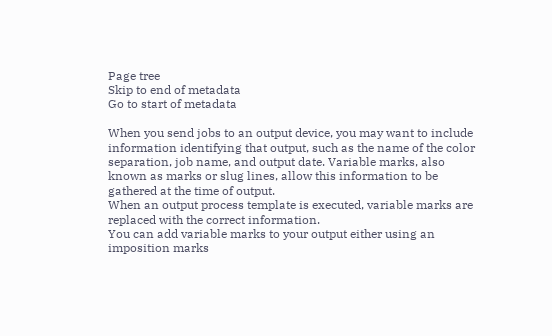Page tree
Skip to end of metadata
Go to start of metadata

When you send jobs to an output device, you may want to include information identifying that output, such as the name of the color separation, job name, and output date. Variable marks, also known as marks or slug lines, allow this information to be gathered at the time of output.
When an output process template is executed, variable marks are replaced with the correct information.
You can add variable marks to your output either using an imposition marks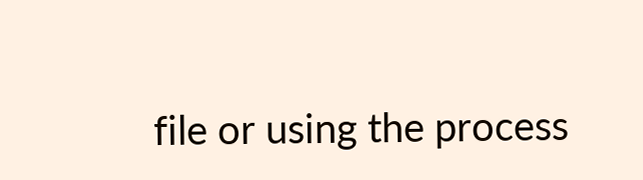file or using the process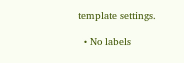template settings.

  • No labels